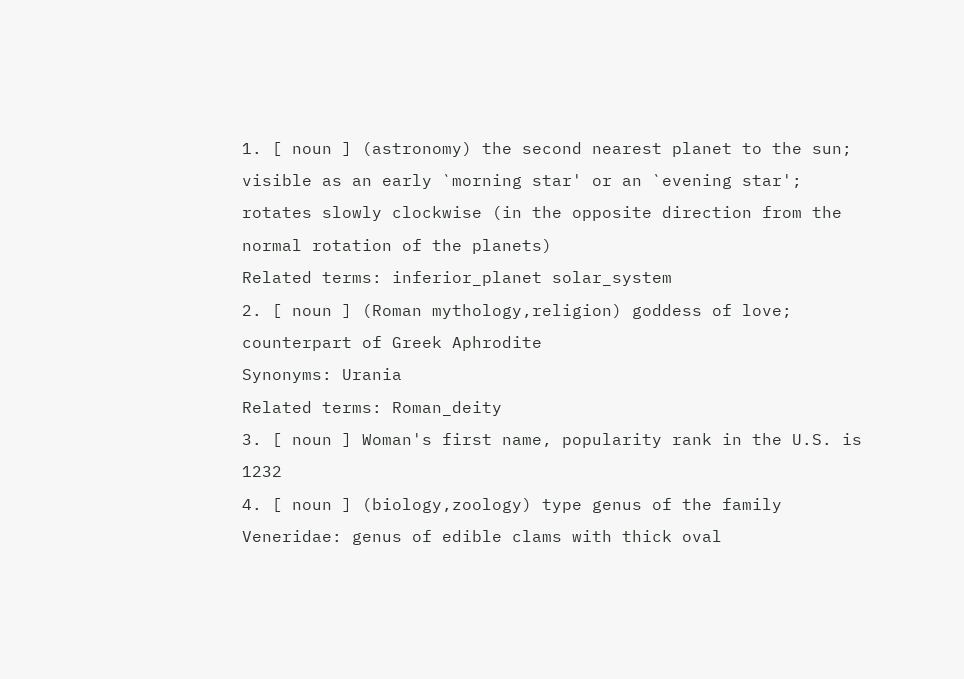1. [ noun ] (astronomy) the second nearest planet to the sun; visible as an early `morning star' or an `evening star'; rotates slowly clockwise (in the opposite direction from the normal rotation of the planets)
Related terms: inferior_planet solar_system
2. [ noun ] (Roman mythology,religion) goddess of love; counterpart of Greek Aphrodite
Synonyms: Urania
Related terms: Roman_deity
3. [ noun ] Woman's first name, popularity rank in the U.S. is 1232
4. [ noun ] (biology,zoology) type genus of the family Veneridae: genus of edible clams with thick oval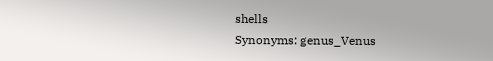shells
Synonyms: genus_Venus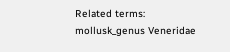Related terms: mollusk_genus Veneridae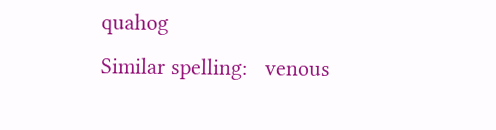quahog
Similar spelling:   venous